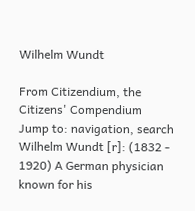Wilhelm Wundt

From Citizendium, the Citizens' Compendium
Jump to: navigation, search
Wilhelm Wundt [r]: (1832 - 1920) A German physician known for his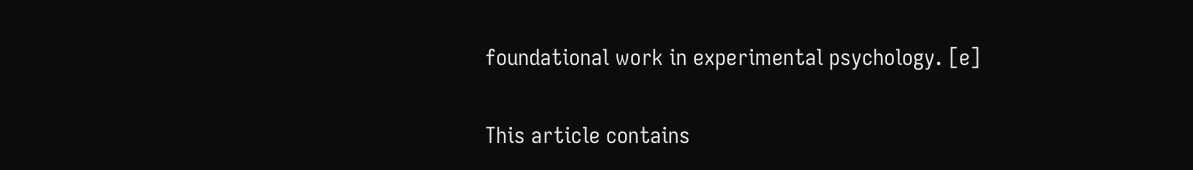foundational work in experimental psychology. [e]

This article contains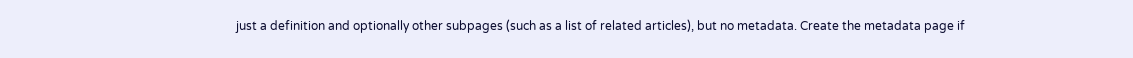just a definition and optionally other subpages (such as a list of related articles), but no metadata. Create the metadata page if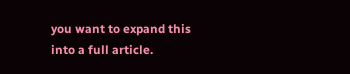you want to expand this into a full article.